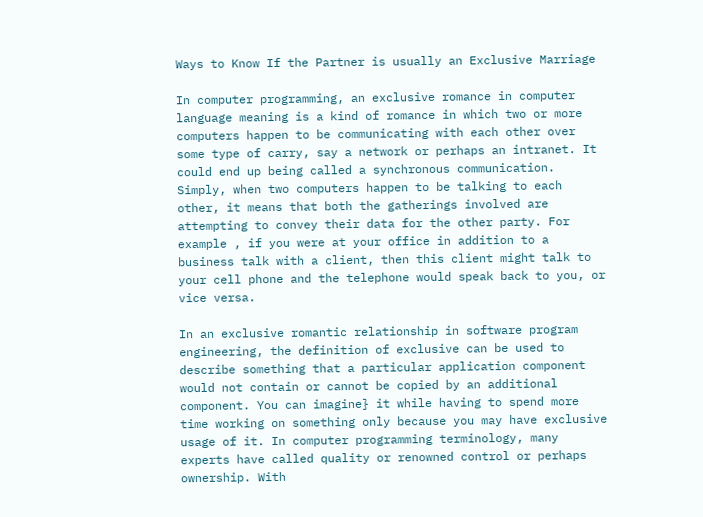Ways to Know If the Partner is usually an Exclusive Marriage

In computer programming, an exclusive romance in computer language meaning is a kind of romance in which two or more computers happen to be communicating with each other over some type of carry, say a network or perhaps an intranet. It could end up being called a synchronous communication. Simply, when two computers happen to be talking to each other, it means that both the gatherings involved are attempting to convey their data for the other party. For example , if you were at your office in addition to a business talk with a client, then this client might talk to your cell phone and the telephone would speak back to you, or vice versa.

In an exclusive romantic relationship in software program engineering, the definition of exclusive can be used to describe something that a particular application component would not contain or cannot be copied by an additional component. You can imagine} it while having to spend more time working on something only because you may have exclusive usage of it. In computer programming terminology, many experts have called quality or renowned control or perhaps ownership. With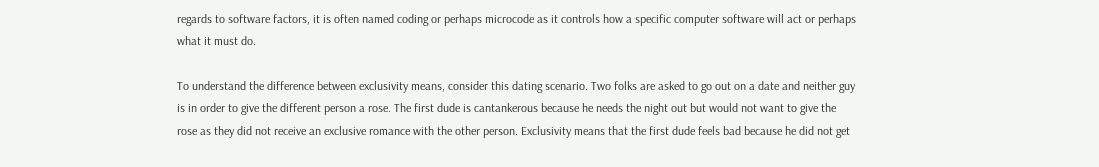regards to software factors, it is often named coding or perhaps microcode as it controls how a specific computer software will act or perhaps what it must do.

To understand the difference between exclusivity means, consider this dating scenario. Two folks are asked to go out on a date and neither guy is in order to give the different person a rose. The first dude is cantankerous because he needs the night out but would not want to give the rose as they did not receive an exclusive romance with the other person. Exclusivity means that the first dude feels bad because he did not get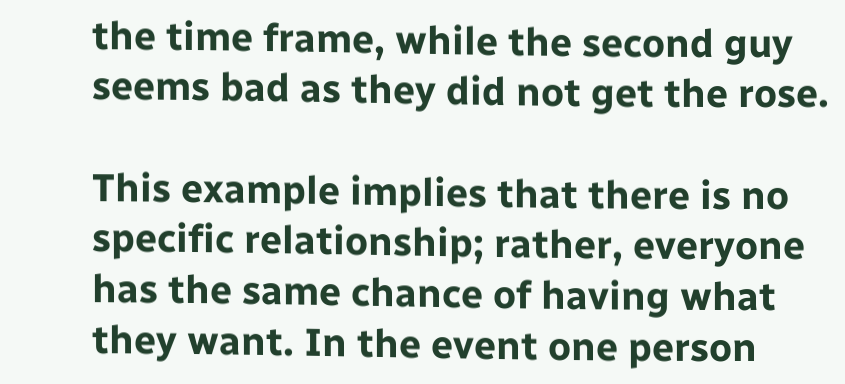the time frame, while the second guy seems bad as they did not get the rose.

This example implies that there is no specific relationship; rather, everyone has the same chance of having what they want. In the event one person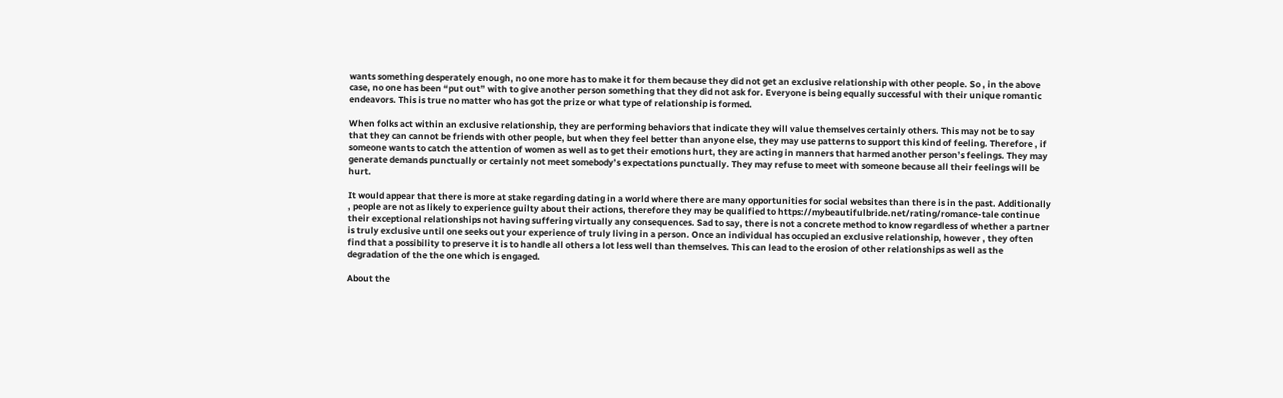wants something desperately enough, no one more has to make it for them because they did not get an exclusive relationship with other people. So , in the above case, no one has been “put out” with to give another person something that they did not ask for. Everyone is being equally successful with their unique romantic endeavors. This is true no matter who has got the prize or what type of relationship is formed.

When folks act within an exclusive relationship, they are performing behaviors that indicate they will value themselves certainly others. This may not be to say that they can cannot be friends with other people, but when they feel better than anyone else, they may use patterns to support this kind of feeling. Therefore , if someone wants to catch the attention of women as well as to get their emotions hurt, they are acting in manners that harmed another person’s feelings. They may generate demands punctually or certainly not meet somebody’s expectations punctually. They may refuse to meet with someone because all their feelings will be hurt.

It would appear that there is more at stake regarding dating in a world where there are many opportunities for social websites than there is in the past. Additionally , people are not as likely to experience guilty about their actions, therefore they may be qualified to https://mybeautifulbride.net/rating/romance-tale continue their exceptional relationships not having suffering virtually any consequences. Sad to say, there is not a concrete method to know regardless of whether a partner is truly exclusive until one seeks out your experience of truly living in a person. Once an individual has occupied an exclusive relationship, however , they often find that a possibility to preserve it is to handle all others a lot less well than themselves. This can lead to the erosion of other relationships as well as the degradation of the the one which is engaged.

About the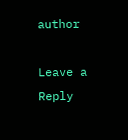author

Leave a Reply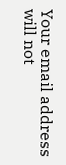Your email address will not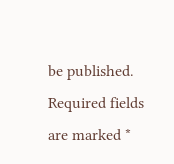be published. Required fields are marked *